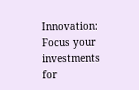Innovation: Focus your investments for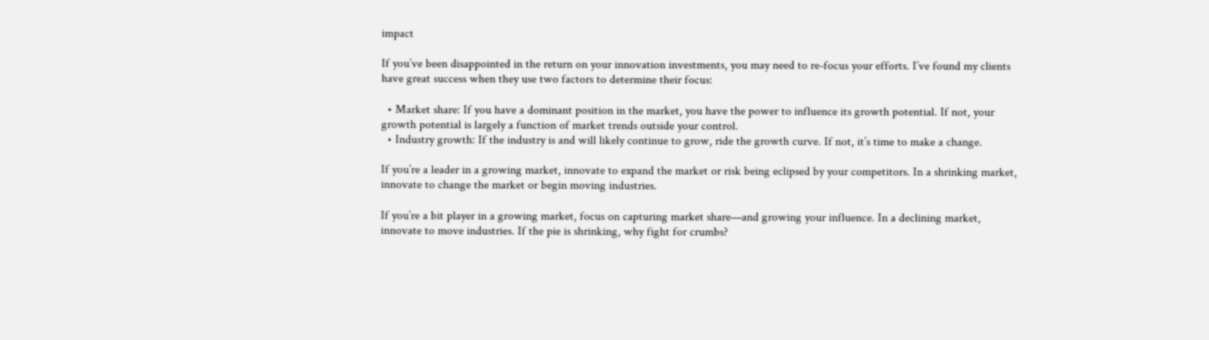impact

If you’ve been disappointed in the return on your innovation investments, you may need to re-focus your efforts. I’ve found my clients have great success when they use two factors to determine their focus:

  • Market share: If you have a dominant position in the market, you have the power to influence its growth potential. If not, your growth potential is largely a function of market trends outside your control.
  • Industry growth: If the industry is and will likely continue to grow, ride the growth curve. If not, it’s time to make a change.

If you’re a leader in a growing market, innovate to expand the market or risk being eclipsed by your competitors. In a shrinking market, innovate to change the market or begin moving industries.

If you’re a bit player in a growing market, focus on capturing market share—and growing your influence. In a declining market, innovate to move industries. If the pie is shrinking, why fight for crumbs?